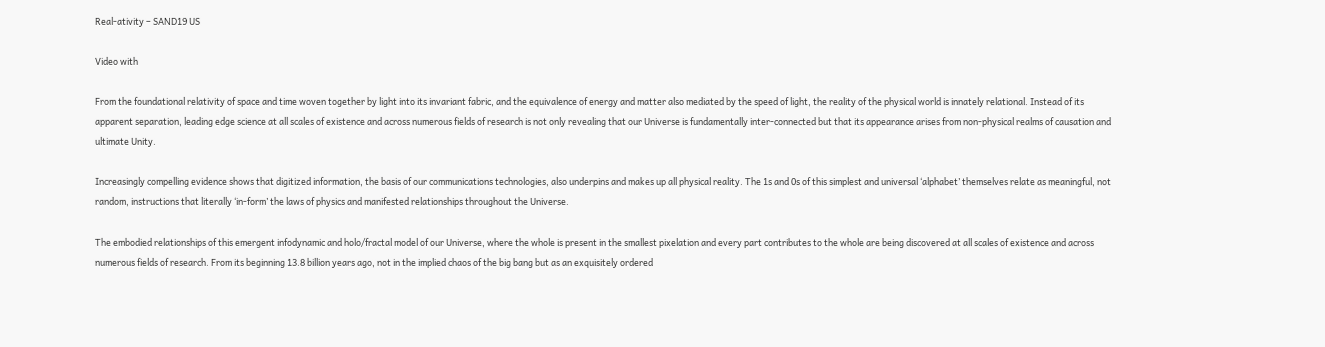Real-ativity – SAND19 US

Video with

From the foundational relativity of space and time woven together by light into its invariant fabric, and the equivalence of energy and matter also mediated by the speed of light, the reality of the physical world is innately relational. Instead of its apparent separation, leading edge science at all scales of existence and across numerous fields of research is not only revealing that our Universe is fundamentally inter-connected but that its appearance arises from non-physical realms of causation and ultimate Unity.

Increasingly compelling evidence shows that digitized information, the basis of our communications technologies, also underpins and makes up all physical reality. The 1s and 0s of this simplest and universal ‘alphabet’ themselves relate as meaningful, not random, instructions that literally ‘in-form’ the laws of physics and manifested relationships throughout the Universe.

The embodied relationships of this emergent infodynamic and holo/fractal model of our Universe, where the whole is present in the smallest pixelation and every part contributes to the whole are being discovered at all scales of existence and across numerous fields of research. From its beginning 13.8 billion years ago, not in the implied chaos of the big bang but as an exquisitely ordered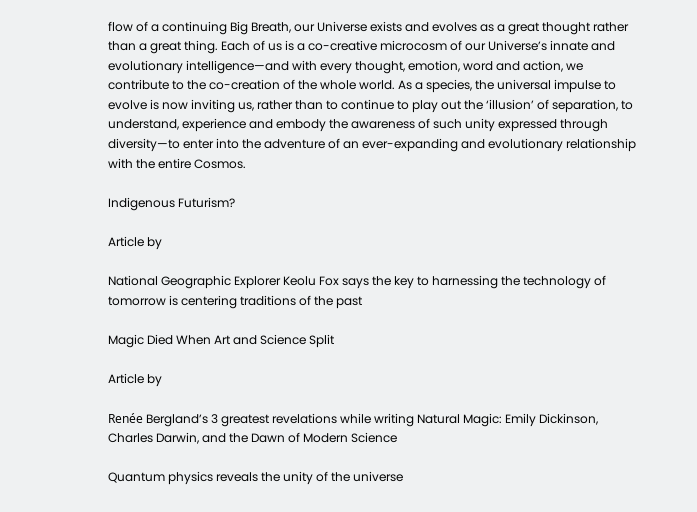flow of a continuing Big Breath, our Universe exists and evolves as a great thought rather than a great thing. Each of us is a co-creative microcosm of our Universe’s innate and evolutionary intelligence—and with every thought, emotion, word and action, we contribute to the co-creation of the whole world. As a species, the universal impulse to evolve is now inviting us, rather than to continue to play out the ‘illusion’ of separation, to understand, experience and embody the awareness of such unity expressed through diversity—to enter into the adventure of an ever-expanding and evolutionary relationship with the entire Cosmos.

Indigenous Futurism?

Article by

National Geographic Explorer Keolu Fox says the key to harnessing the technology of tomorrow is centering traditions of the past

Magic Died When Art and Science Split

Article by

Renée Bergland’s 3 greatest revelations while writing Natural Magic: Emily Dickinson, Charles Darwin, and the Dawn of Modern Science

Quantum physics reveals the unity of the universe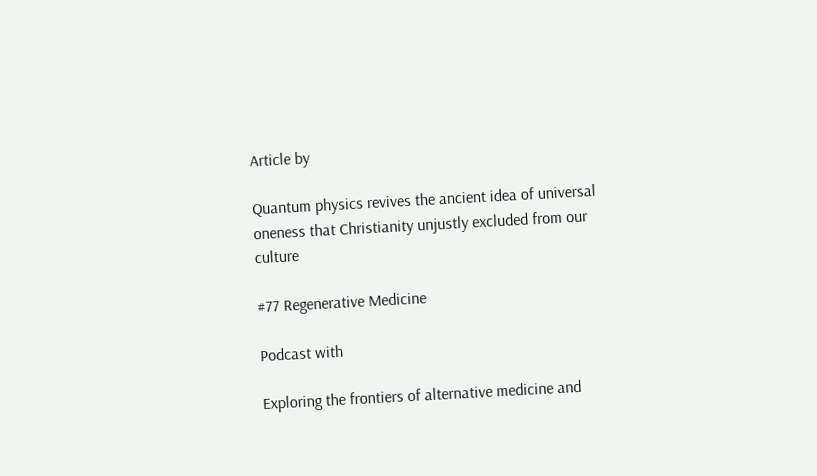Article by

Quantum physics revives the ancient idea of universal oneness that Christianity unjustly excluded from our culture

#77 Regenerative Medicine

Podcast with

Exploring the frontiers of alternative medicine and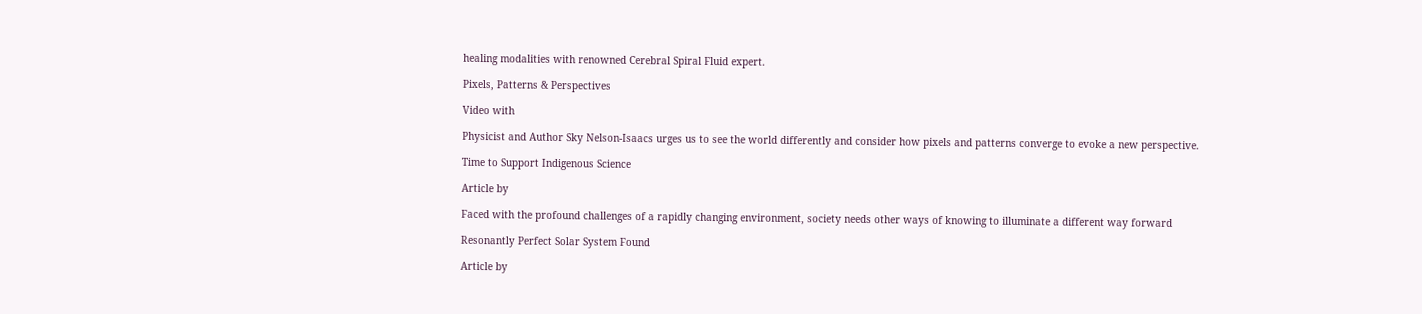healing modalities with renowned Cerebral Spiral Fluid expert.

Pixels, Patterns & Perspectives

Video with

Physicist and Author Sky Nelson-Isaacs urges us to see the world differently and consider how pixels and patterns converge to evoke a new perspective.

Time to Support Indigenous Science

Article by

Faced with the profound challenges of a rapidly changing environment, society needs other ways of knowing to illuminate a different way forward

Resonantly Perfect Solar System Found

Article by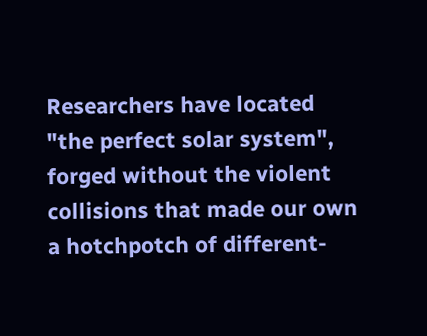Researchers have located "the perfect solar system", forged without the violent collisions that made our own a hotchpotch of different-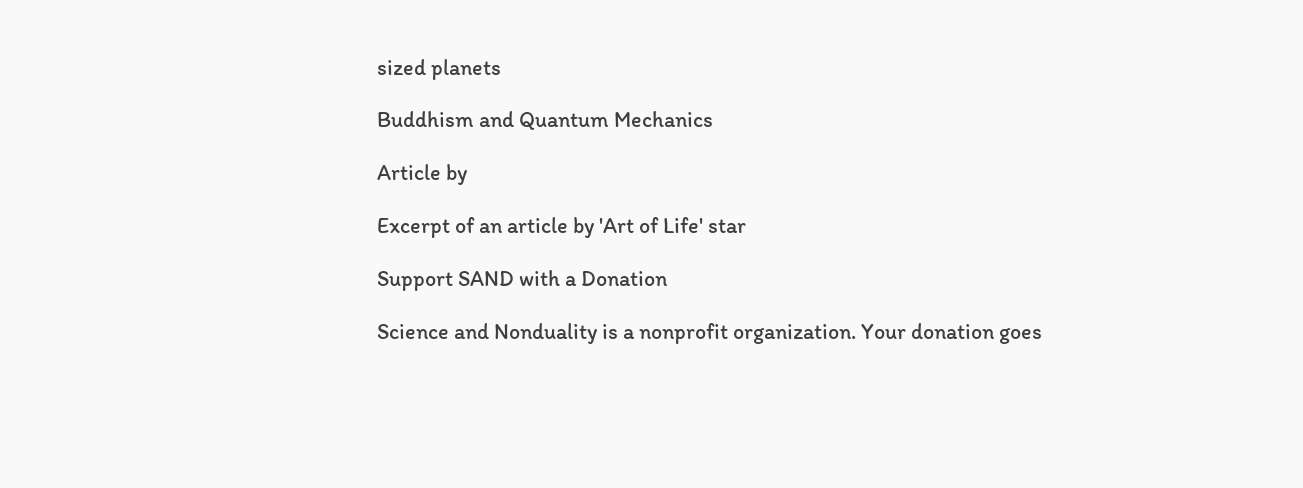sized planets

Buddhism and Quantum Mechanics

Article by

Excerpt of an article by 'Art of Life' star

Support SAND with a Donation

Science and Nonduality is a nonprofit organization. Your donation goes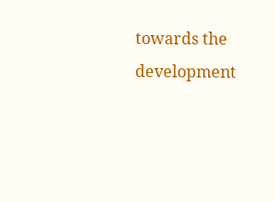towards the development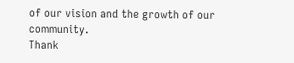of our vision and the growth of our community.
Thank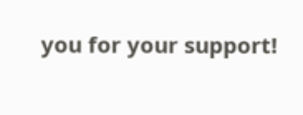you for your support!